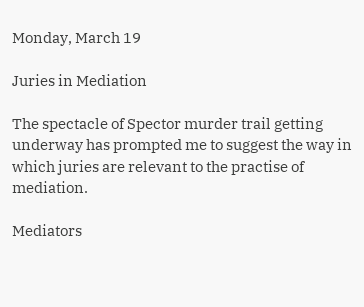Monday, March 19

Juries in Mediation

The spectacle of Spector murder trail getting underway has prompted me to suggest the way in which juries are relevant to the practise of mediation.

Mediators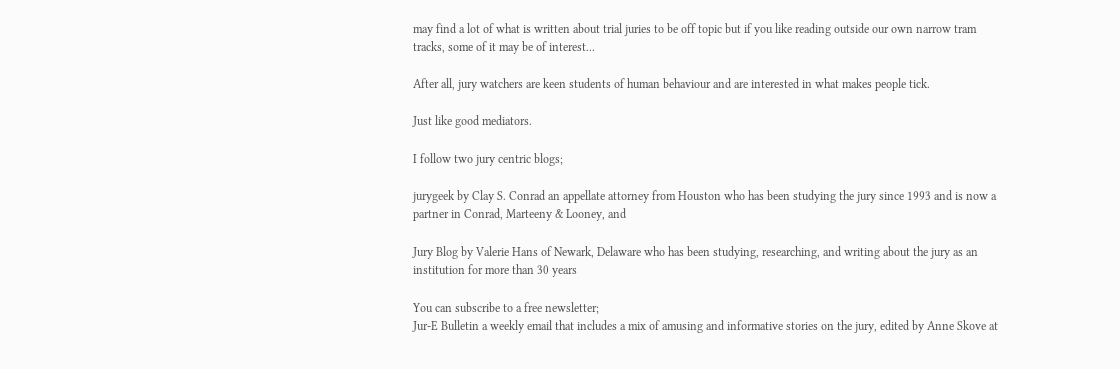may find a lot of what is written about trial juries to be off topic but if you like reading outside our own narrow tram tracks, some of it may be of interest...

After all, jury watchers are keen students of human behaviour and are interested in what makes people tick.

Just like good mediators.

I follow two jury centric blogs;

jurygeek by Clay S. Conrad an appellate attorney from Houston who has been studying the jury since 1993 and is now a partner in Conrad, Marteeny & Looney, and

Jury Blog by Valerie Hans of Newark, Delaware who has been studying, researching, and writing about the jury as an institution for more than 30 years

You can subscribe to a free newsletter;
Jur-E Bulletin a weekly email that includes a mix of amusing and informative stories on the jury, edited by Anne Skove at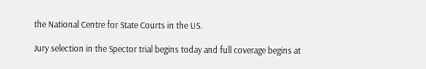the National Centre for State Courts in the US.

Jury selection in the Spector trial begins today and full coverage begins at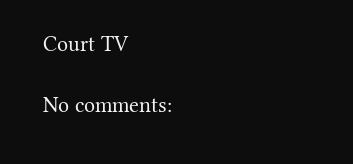Court TV

No comments: